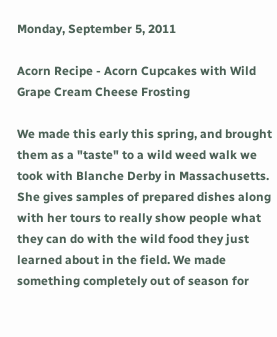Monday, September 5, 2011

Acorn Recipe - Acorn Cupcakes with Wild Grape Cream Cheese Frosting

We made this early this spring, and brought them as a "taste" to a wild weed walk we took with Blanche Derby in Massachusetts. She gives samples of prepared dishes along with her tours to really show people what they can do with the wild food they just learned about in the field. We made something completely out of season for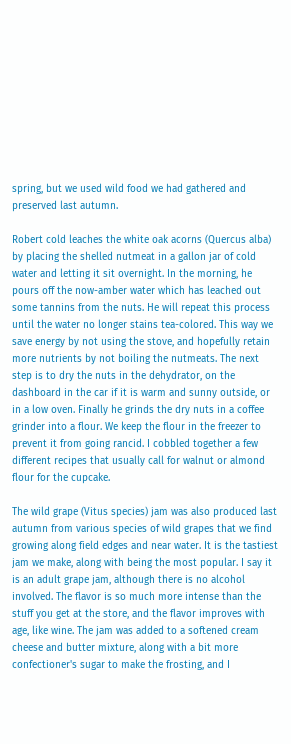spring, but we used wild food we had gathered and preserved last autumn.

Robert cold leaches the white oak acorns (Quercus alba) by placing the shelled nutmeat in a gallon jar of cold water and letting it sit overnight. In the morning, he pours off the now-amber water which has leached out some tannins from the nuts. He will repeat this process until the water no longer stains tea-colored. This way we save energy by not using the stove, and hopefully retain more nutrients by not boiling the nutmeats. The next step is to dry the nuts in the dehydrator, on the dashboard in the car if it is warm and sunny outside, or in a low oven. Finally he grinds the dry nuts in a coffee grinder into a flour. We keep the flour in the freezer to prevent it from going rancid. I cobbled together a few different recipes that usually call for walnut or almond flour for the cupcake.

The wild grape (Vitus species) jam was also produced last autumn from various species of wild grapes that we find growing along field edges and near water. It is the tastiest jam we make, along with being the most popular. I say it is an adult grape jam, although there is no alcohol involved. The flavor is so much more intense than the stuff you get at the store, and the flavor improves with age, like wine. The jam was added to a softened cream cheese and butter mixture, along with a bit more confectioner's sugar to make the frosting, and I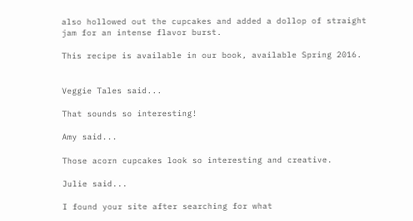also hollowed out the cupcakes and added a dollop of straight jam for an intense flavor burst.

This recipe is available in our book, available Spring 2016.


Veggie Tales said...

That sounds so interesting!

Amy said...

Those acorn cupcakes look so interesting and creative.

Julie said...

I found your site after searching for what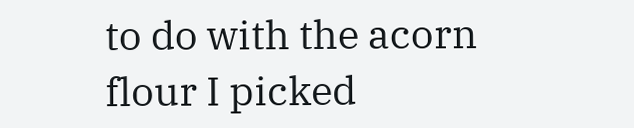to do with the acorn flour I picked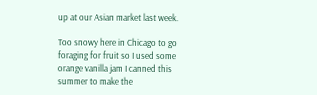up at our Asian market last week.

Too snowy here in Chicago to go foraging for fruit so I used some orange vanilla jam I canned this summer to make the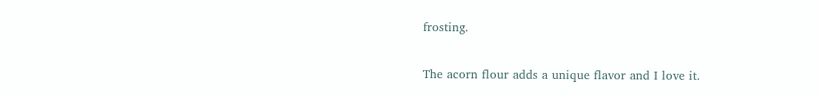frosting.

The acorn flour adds a unique flavor and I love it.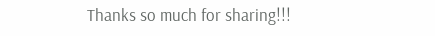Thanks so much for sharing!!!